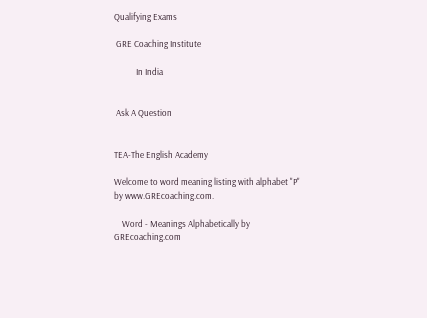Qualifying Exams

 GRE Coaching Institute

           In India


 Ask A Question


TEA-The English Academy

Welcome to word meaning listing with alphabet "P" by www.GREcoaching.com.

    Word - Meanings Alphabetically by GREcoaching.com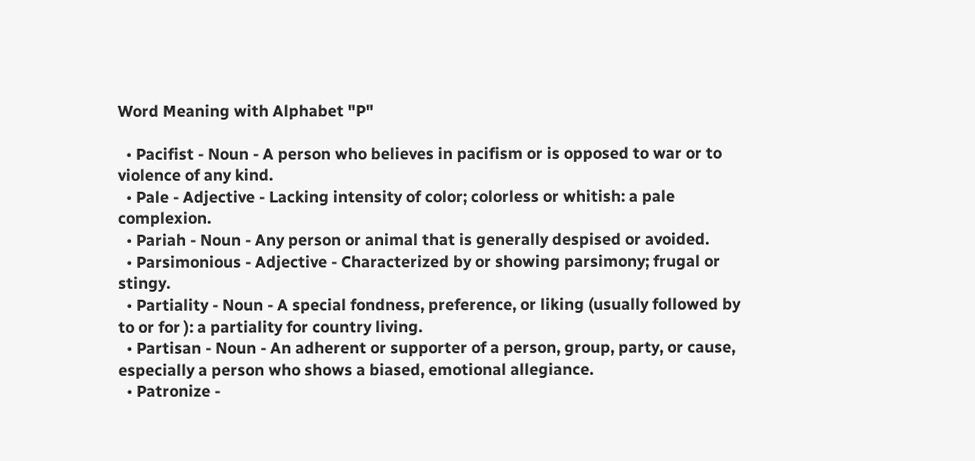Word Meaning with Alphabet "P"

  • Pacifist - Noun - A person who believes in pacifism or is opposed to war or to violence of any kind.
  • Pale - Adjective - Lacking intensity of color; colorless or whitish: a pale complexion.
  • Pariah - Noun - Any person or animal that is generally despised or avoided.
  • Parsimonious - Adjective - Characterized by or showing parsimony; frugal or stingy.
  • Partiality - Noun - A special fondness, preference, or liking (usually followed by to or for ): a partiality for country living.
  • Partisan - Noun - An adherent or supporter of a person, group, party, or cause, especially a person who shows a biased, emotional allegiance.
  • Patronize -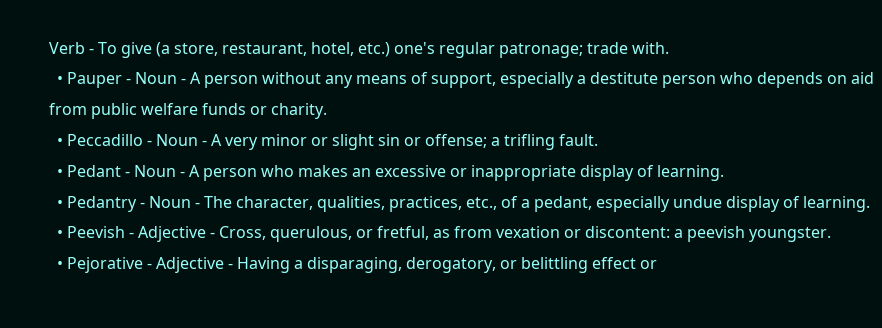Verb - To give (a store, restaurant, hotel, etc.) one's regular patronage; trade with.
  • Pauper - Noun - A person without any means of support, especially a destitute person who depends on aid from public welfare funds or charity.
  • Peccadillo - Noun - A very minor or slight sin or offense; a trifling fault.
  • Pedant - Noun - A person who makes an excessive or inappropriate display of learning.
  • Pedantry - Noun - The character, qualities, practices, etc., of a pedant, especially undue display of learning.
  • Peevish - Adjective - Cross, querulous, or fretful, as from vexation or discontent: a peevish youngster.
  • Pejorative - Adjective - Having a disparaging, derogatory, or belittling effect or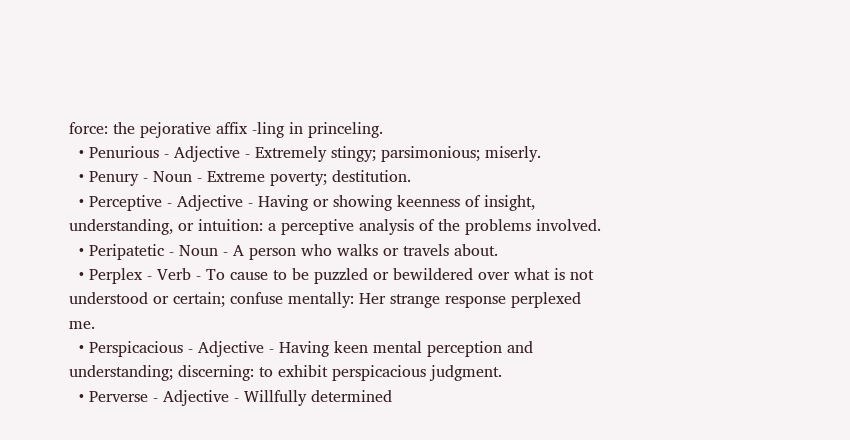force: the pejorative affix -ling in princeling.
  • Penurious - Adjective - Extremely stingy; parsimonious; miserly.
  • Penury - Noun - Extreme poverty; destitution.
  • Perceptive - Adjective - Having or showing keenness of insight, understanding, or intuition: a perceptive analysis of the problems involved.
  • Peripatetic - Noun - A person who walks or travels about.
  • Perplex - Verb - To cause to be puzzled or bewildered over what is not understood or certain; confuse mentally: Her strange response perplexed me.
  • Perspicacious - Adjective - Having keen mental perception and understanding; discerning: to exhibit perspicacious judgment.
  • Perverse - Adjective - Willfully determined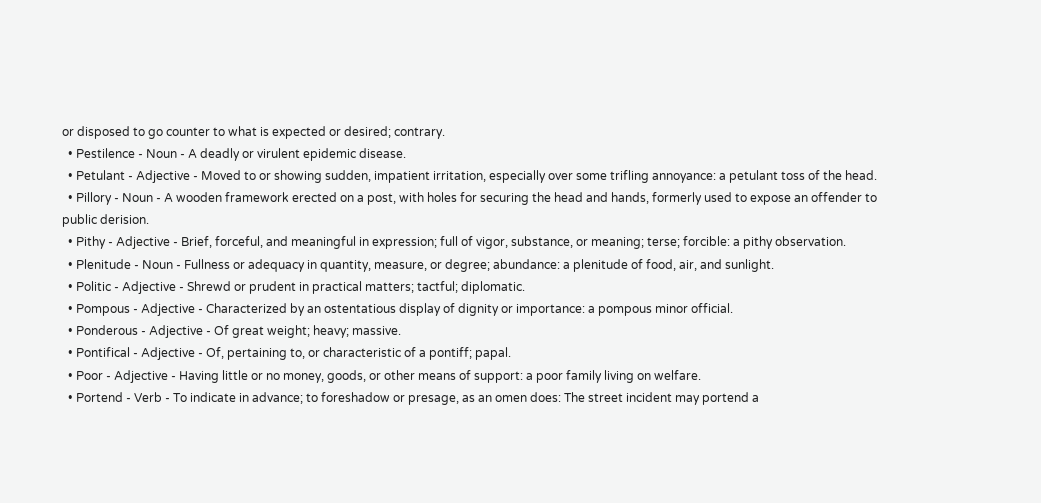or disposed to go counter to what is expected or desired; contrary.
  • Pestilence - Noun - A deadly or virulent epidemic disease.
  • Petulant - Adjective - Moved to or showing sudden, impatient irritation, especially over some trifling annoyance: a petulant toss of the head.
  • Pillory - Noun - A wooden framework erected on a post, with holes for securing the head and hands, formerly used to expose an offender to public derision.
  • Pithy - Adjective - Brief, forceful, and meaningful in expression; full of vigor, substance, or meaning; terse; forcible: a pithy observation.
  • Plenitude - Noun - Fullness or adequacy in quantity, measure, or degree; abundance: a plenitude of food, air, and sunlight.
  • Politic - Adjective - Shrewd or prudent in practical matters; tactful; diplomatic.
  • Pompous - Adjective - Characterized by an ostentatious display of dignity or importance: a pompous minor official.
  • Ponderous - Adjective - Of great weight; heavy; massive.
  • Pontifical - Adjective - Of, pertaining to, or characteristic of a pontiff; papal.
  • Poor - Adjective - Having little or no money, goods, or other means of support: a poor family living on welfare.
  • Portend - Verb - To indicate in advance; to foreshadow or presage, as an omen does: The street incident may portend a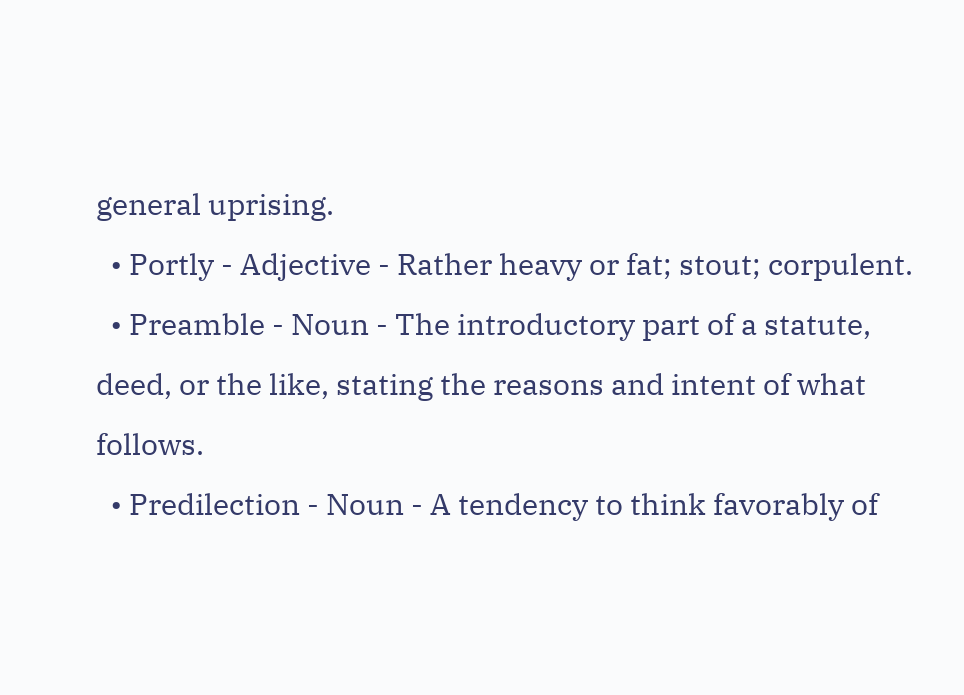general uprising.
  • Portly - Adjective - Rather heavy or fat; stout; corpulent.
  • Preamble - Noun - The introductory part of a statute, deed, or the like, stating the reasons and intent of what follows.
  • Predilection - Noun - A tendency to think favorably of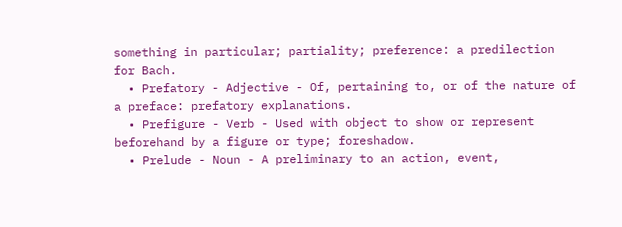something in particular; partiality; preference: a predilection for Bach.
  • Prefatory - Adjective - Of, pertaining to, or of the nature of a preface: prefatory explanations.
  • Prefigure - Verb - Used with object to show or represent beforehand by a figure or type; foreshadow.
  • Prelude - Noun - A preliminary to an action, event,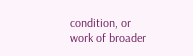condition, or work of broader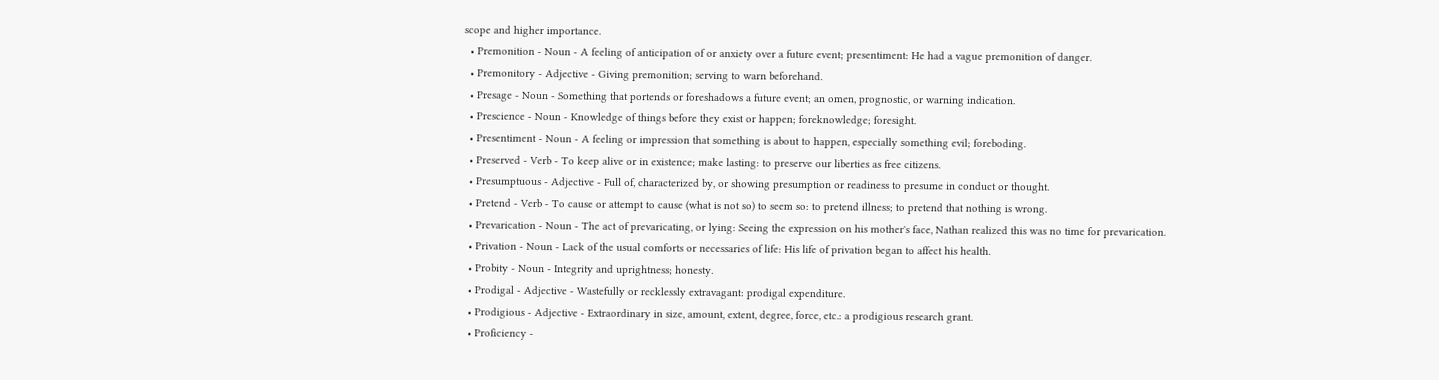scope and higher importance.
  • Premonition - Noun - A feeling of anticipation of or anxiety over a future event; presentiment: He had a vague premonition of danger.
  • Premonitory - Adjective - Giving premonition; serving to warn beforehand.
  • Presage - Noun - Something that portends or foreshadows a future event; an omen, prognostic, or warning indication.
  • Prescience - Noun - Knowledge of things before they exist or happen; foreknowledge; foresight.
  • Presentiment - Noun - A feeling or impression that something is about to happen, especially something evil; foreboding.
  • Preserved - Verb - To keep alive or in existence; make lasting: to preserve our liberties as free citizens.
  • Presumptuous - Adjective - Full of, characterized by, or showing presumption or readiness to presume in conduct or thought.
  • Pretend - Verb - To cause or attempt to cause (what is not so) to seem so: to pretend illness; to pretend that nothing is wrong.
  • Prevarication - Noun - The act of prevaricating, or lying: Seeing the expression on his mother's face, Nathan realized this was no time for prevarication.
  • Privation - Noun - Lack of the usual comforts or necessaries of life: His life of privation began to affect his health.
  • Probity - Noun - Integrity and uprightness; honesty.
  • Prodigal - Adjective - Wastefully or recklessly extravagant: prodigal expenditure.
  • Prodigious - Adjective - Extraordinary in size, amount, extent, degree, force, etc.: a prodigious research grant.
  • Proficiency -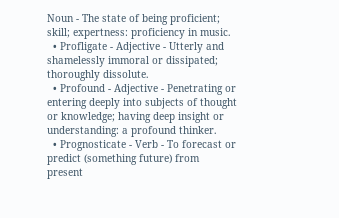Noun - The state of being proficient; skill; expertness: proficiency in music.
  • Profligate - Adjective - Utterly and shamelessly immoral or dissipated; thoroughly dissolute.
  • Profound - Adjective - Penetrating or entering deeply into subjects of thought or knowledge; having deep insight or understanding: a profound thinker.
  • Prognosticate - Verb - To forecast or predict (something future) from present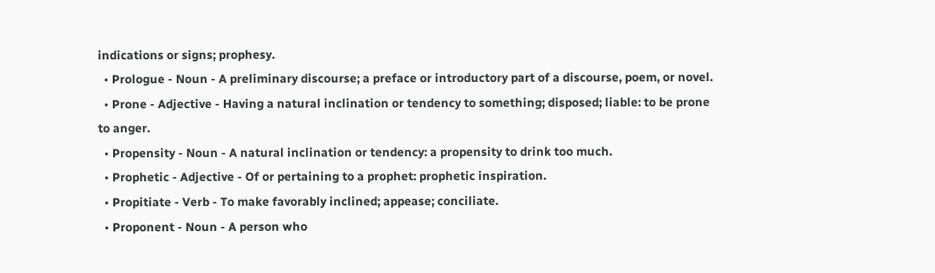indications or signs; prophesy.
  • Prologue - Noun - A preliminary discourse; a preface or introductory part of a discourse, poem, or novel.
  • Prone - Adjective - Having a natural inclination or tendency to something; disposed; liable: to be prone to anger.
  • Propensity - Noun - A natural inclination or tendency: a propensity to drink too much.
  • Prophetic - Adjective - Of or pertaining to a prophet: prophetic inspiration.
  • Propitiate - Verb - To make favorably inclined; appease; conciliate.
  • Proponent - Noun - A person who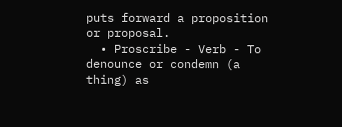puts forward a proposition or proposal.
  • Proscribe - Verb - To denounce or condemn (a thing) as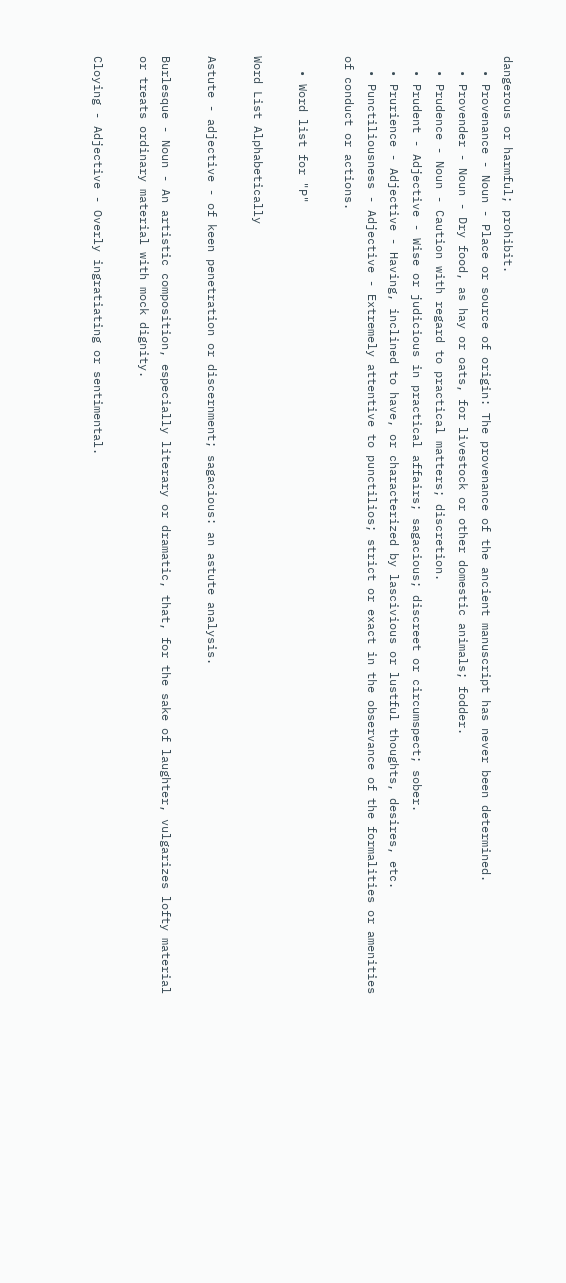dangerous or harmful; prohibit.
  • Provenance - Noun - Place or source of origin: The provenance of the ancient manuscript has never been determined.
  • Provender - Noun - Dry food, as hay or oats, for livestock or other domestic animals; fodder.
  • Prudence - Noun - Caution with regard to practical matters; discretion.
  • Prudent - Adjective - Wise or judicious in practical affairs; sagacious; discreet or circumspect; sober.
  • Prurience - Adjective - Having, inclined to have, or characterized by lascivious or lustful thoughts, desires, etc.
  • Punctiliousness - Adjective - Extremely attentive to punctilios; strict or exact in the observance of the formalities or amenities of conduct or actions.

  • Word list for "P"

Word List Alphabetically

Astute - adjective - of keen penetration or discernment; sagacious: an astute analysis.

Burlesque - Noun - An artistic composition, especially literary or dramatic, that, for the sake of laughter, vulgarizes lofty material or treats ordinary material with mock dignity.

Cloying - Adjective - Overly ingratiating or sentimental.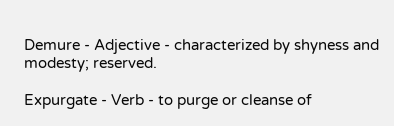Demure - Adjective - characterized by shyness and modesty; reserved.

Expurgate - Verb - to purge or cleanse of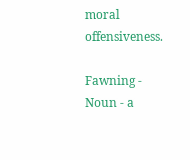moral offensiveness.

Fawning - Noun - a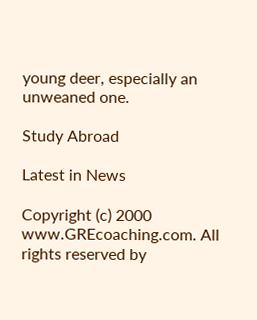young deer, especially an unweaned one.

Study Abroad

Latest in News

Copyright (c) 2000 www.GREcoaching.com. All rights reserved by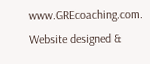www.GREcoaching.com.
Website designed &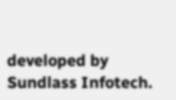developed by Sundlass Infotech.